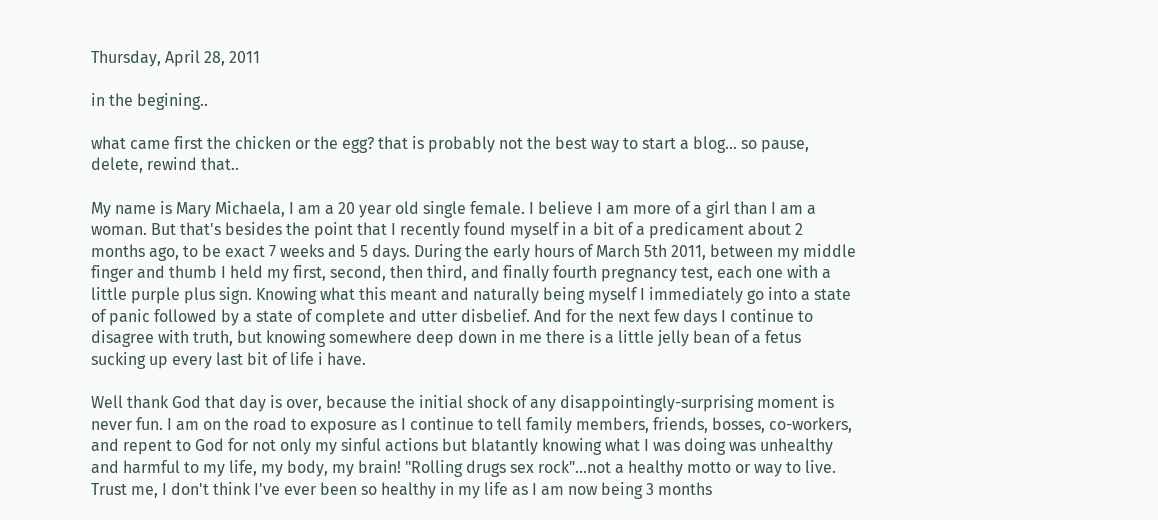Thursday, April 28, 2011

in the begining..

what came first the chicken or the egg? that is probably not the best way to start a blog... so pause, delete, rewind that..

My name is Mary Michaela, I am a 20 year old single female. I believe I am more of a girl than I am a woman. But that's besides the point that I recently found myself in a bit of a predicament about 2 months ago, to be exact 7 weeks and 5 days. During the early hours of March 5th 2011, between my middle finger and thumb I held my first, second, then third, and finally fourth pregnancy test, each one with a little purple plus sign. Knowing what this meant and naturally being myself I immediately go into a state of panic followed by a state of complete and utter disbelief. And for the next few days I continue to disagree with truth, but knowing somewhere deep down in me there is a little jelly bean of a fetus sucking up every last bit of life i have.

Well thank God that day is over, because the initial shock of any disappointingly-surprising moment is never fun. I am on the road to exposure as I continue to tell family members, friends, bosses, co-workers, and repent to God for not only my sinful actions but blatantly knowing what I was doing was unhealthy and harmful to my life, my body, my brain! "Rolling drugs sex rock"...not a healthy motto or way to live. Trust me, I don't think I've ever been so healthy in my life as I am now being 3 months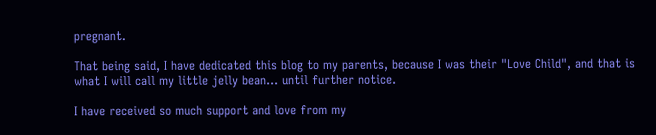pregnant.

That being said, I have dedicated this blog to my parents, because I was their "Love Child", and that is what I will call my little jelly bean... until further notice.

I have received so much support and love from my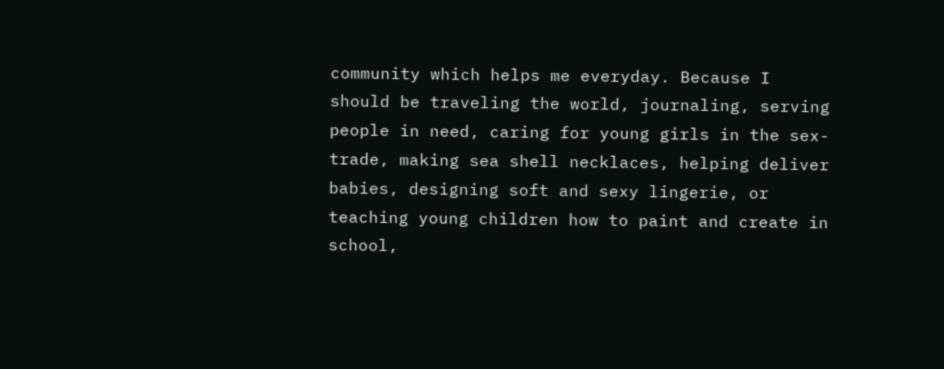community which helps me everyday. Because I should be traveling the world, journaling, serving people in need, caring for young girls in the sex-trade, making sea shell necklaces, helping deliver babies, designing soft and sexy lingerie, or teaching young children how to paint and create in school,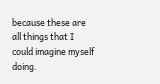because these are all things that I could imagine myself doing.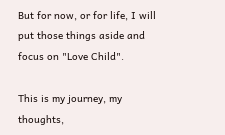But for now, or for life, I will put those things aside and focus on "Love Child".

This is my journey, my thoughts,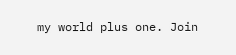my world plus one. Join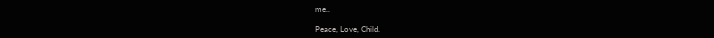me..

Peace, Love, Child.